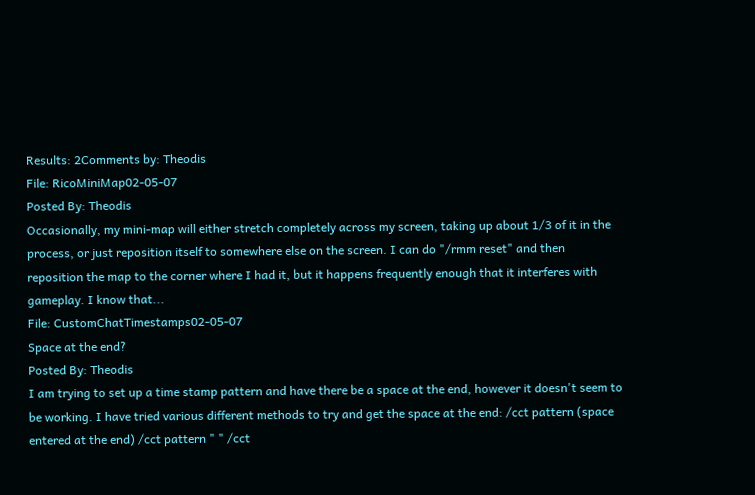Results: 2Comments by: Theodis
File: RicoMiniMap02-05-07
Posted By: Theodis
Occasionally, my mini-map will either stretch completely across my screen, taking up about 1/3 of it in the process, or just reposition itself to somewhere else on the screen. I can do "/rmm reset" and then reposition the map to the corner where I had it, but it happens frequently enough that it interferes with gameplay. I know that...
File: CustomChatTimestamps02-05-07
Space at the end?
Posted By: Theodis
I am trying to set up a time stamp pattern and have there be a space at the end, however it doesn't seem to be working. I have tried various different methods to try and get the space at the end: /cct pattern (space entered at the end) /cct pattern " " /cct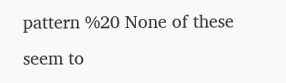pattern %20 None of these seem to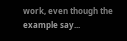work, even though the example say...